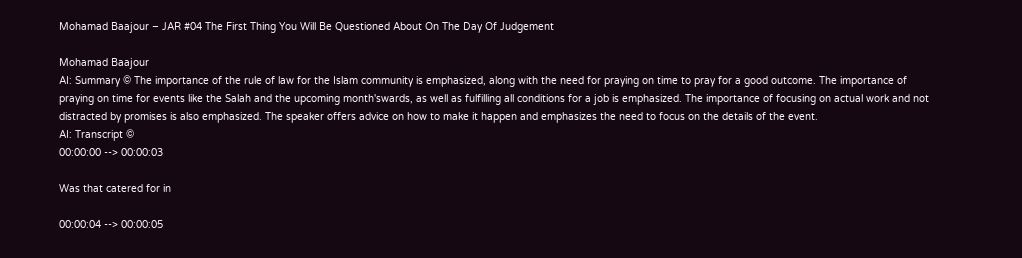Mohamad Baajour – JAR #04 The First Thing You Will Be Questioned About On The Day Of Judgement

Mohamad Baajour
AI: Summary © The importance of the rule of law for the Islam community is emphasized, along with the need for praying on time to pray for a good outcome. The importance of praying on time for events like the Salah and the upcoming month'swards, as well as fulfilling all conditions for a job is emphasized. The importance of focusing on actual work and not distracted by promises is also emphasized. The speaker offers advice on how to make it happen and emphasizes the need to focus on the details of the event.
AI: Transcript ©
00:00:00 --> 00:00:03

Was that catered for in

00:00:04 --> 00:00:05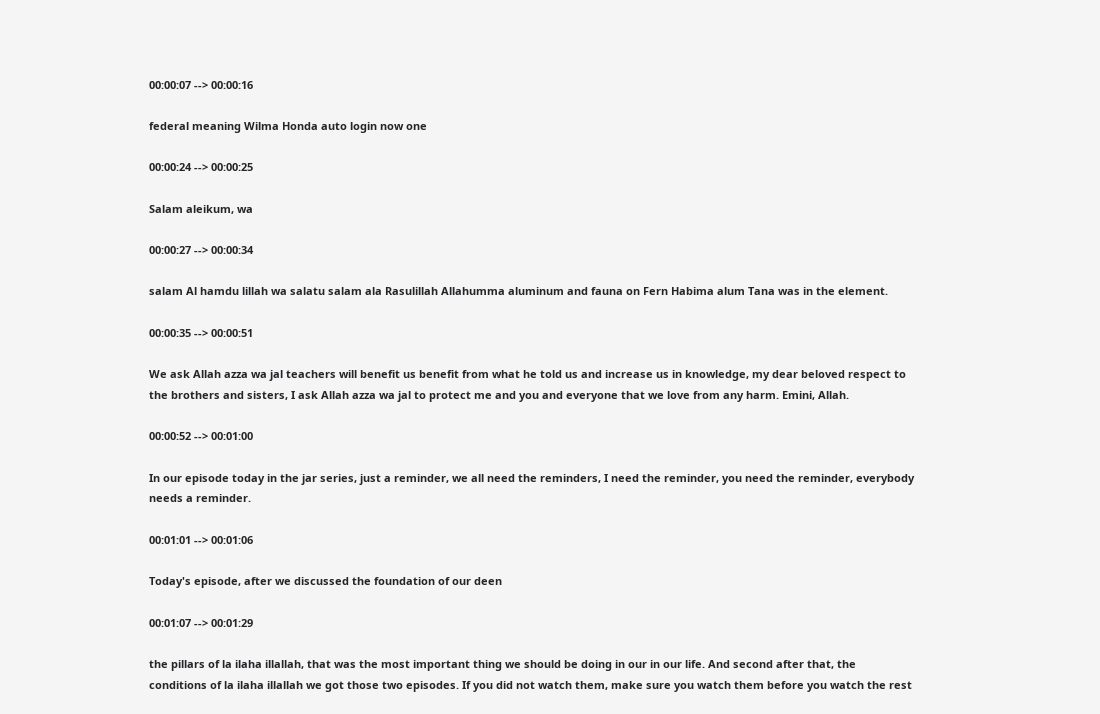00:00:07 --> 00:00:16

federal meaning Wilma Honda auto login now one

00:00:24 --> 00:00:25

Salam aleikum, wa

00:00:27 --> 00:00:34

salam Al hamdu lillah wa salatu salam ala Rasulillah Allahumma aluminum and fauna on Fern Habima alum Tana was in the element.

00:00:35 --> 00:00:51

We ask Allah azza wa jal teachers will benefit us benefit from what he told us and increase us in knowledge, my dear beloved respect to the brothers and sisters, I ask Allah azza wa jal to protect me and you and everyone that we love from any harm. Emini, Allah.

00:00:52 --> 00:01:00

In our episode today in the jar series, just a reminder, we all need the reminders, I need the reminder, you need the reminder, everybody needs a reminder.

00:01:01 --> 00:01:06

Today's episode, after we discussed the foundation of our deen

00:01:07 --> 00:01:29

the pillars of la ilaha illallah, that was the most important thing we should be doing in our in our life. And second after that, the conditions of la ilaha illallah we got those two episodes. If you did not watch them, make sure you watch them before you watch the rest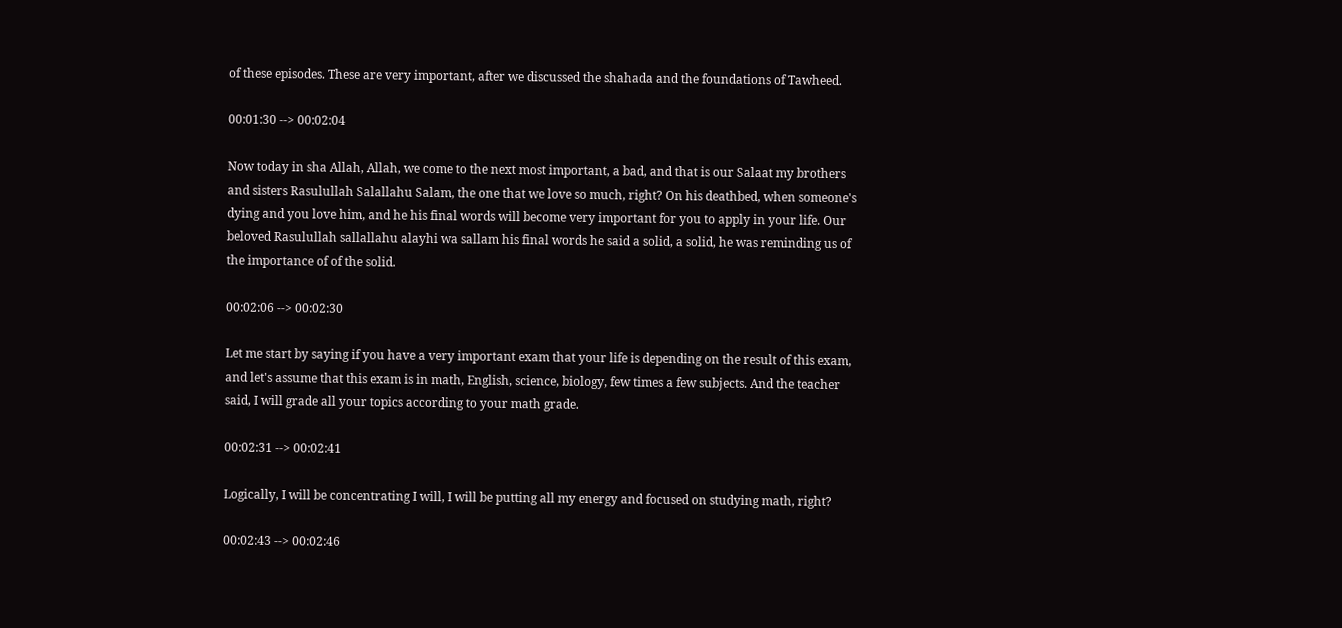of these episodes. These are very important, after we discussed the shahada and the foundations of Tawheed.

00:01:30 --> 00:02:04

Now today in sha Allah, Allah, we come to the next most important, a bad, and that is our Salaat my brothers and sisters Rasulullah Salallahu Salam, the one that we love so much, right? On his deathbed, when someone's dying and you love him, and he his final words will become very important for you to apply in your life. Our beloved Rasulullah sallallahu alayhi wa sallam his final words he said a solid, a solid, he was reminding us of the importance of of the solid.

00:02:06 --> 00:02:30

Let me start by saying if you have a very important exam that your life is depending on the result of this exam, and let's assume that this exam is in math, English, science, biology, few times a few subjects. And the teacher said, I will grade all your topics according to your math grade.

00:02:31 --> 00:02:41

Logically, I will be concentrating I will, I will be putting all my energy and focused on studying math, right?

00:02:43 --> 00:02:46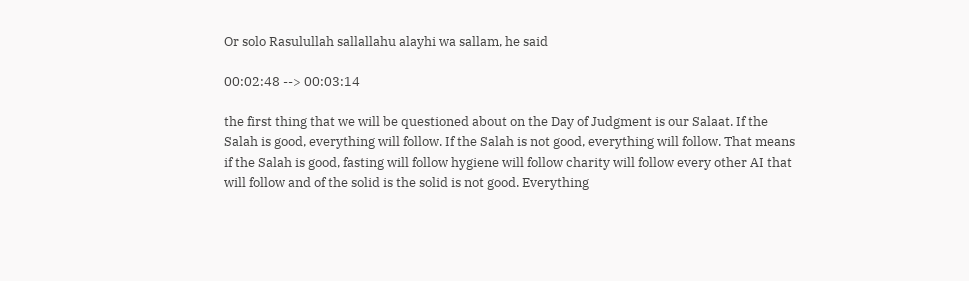Or solo Rasulullah sallallahu alayhi wa sallam, he said

00:02:48 --> 00:03:14

the first thing that we will be questioned about on the Day of Judgment is our Salaat. If the Salah is good, everything will follow. If the Salah is not good, everything will follow. That means if the Salah is good, fasting will follow hygiene will follow charity will follow every other AI that will follow and of the solid is the solid is not good. Everything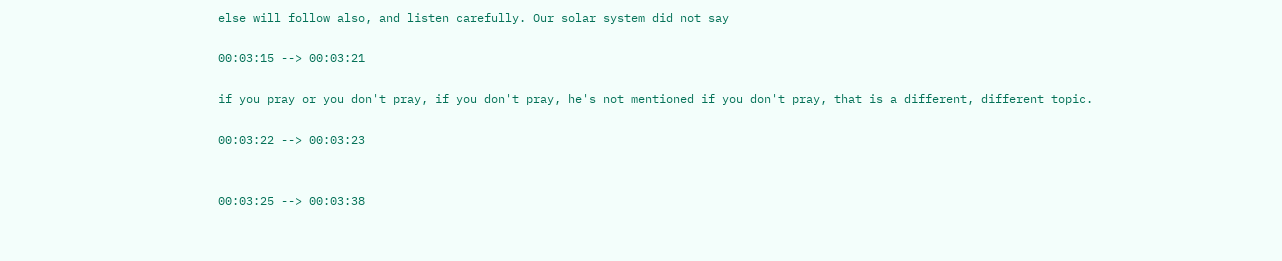else will follow also, and listen carefully. Our solar system did not say

00:03:15 --> 00:03:21

if you pray or you don't pray, if you don't pray, he's not mentioned if you don't pray, that is a different, different topic.

00:03:22 --> 00:03:23


00:03:25 --> 00:03:38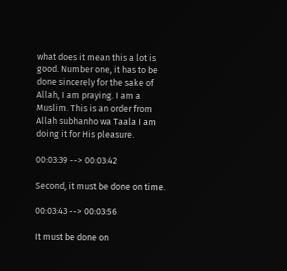what does it mean this a lot is good. Number one, it has to be done sincerely for the sake of Allah, I am praying. I am a Muslim. This is an order from Allah subhanho wa Taala I am doing it for His pleasure.

00:03:39 --> 00:03:42

Second, it must be done on time.

00:03:43 --> 00:03:56

It must be done on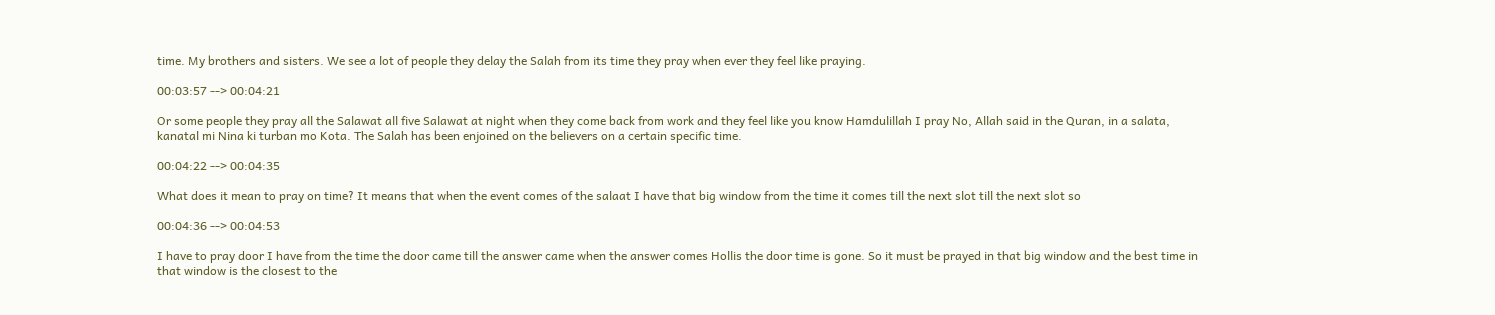time. My brothers and sisters. We see a lot of people they delay the Salah from its time they pray when ever they feel like praying.

00:03:57 --> 00:04:21

Or some people they pray all the Salawat all five Salawat at night when they come back from work and they feel like you know Hamdulillah I pray No, Allah said in the Quran, in a salata, kanatal mi Nina ki turban mo Kota. The Salah has been enjoined on the believers on a certain specific time.

00:04:22 --> 00:04:35

What does it mean to pray on time? It means that when the event comes of the salaat I have that big window from the time it comes till the next slot till the next slot so

00:04:36 --> 00:04:53

I have to pray door I have from the time the door came till the answer came when the answer comes Hollis the door time is gone. So it must be prayed in that big window and the best time in that window is the closest to the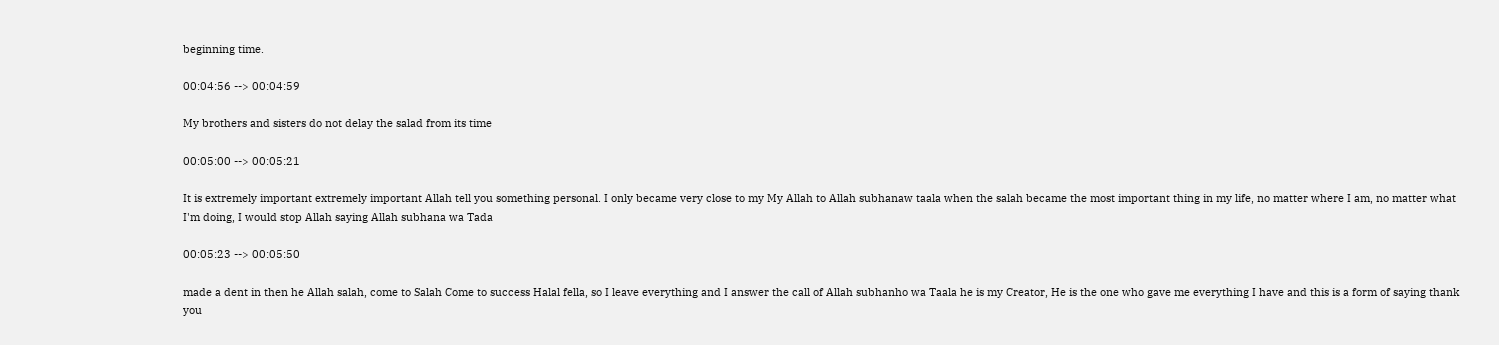beginning time.

00:04:56 --> 00:04:59

My brothers and sisters do not delay the salad from its time

00:05:00 --> 00:05:21

It is extremely important extremely important Allah tell you something personal. I only became very close to my My Allah to Allah subhanaw taala when the salah became the most important thing in my life, no matter where I am, no matter what I'm doing, I would stop Allah saying Allah subhana wa Tada

00:05:23 --> 00:05:50

made a dent in then he Allah salah, come to Salah Come to success Halal fella, so I leave everything and I answer the call of Allah subhanho wa Taala he is my Creator, He is the one who gave me everything I have and this is a form of saying thank you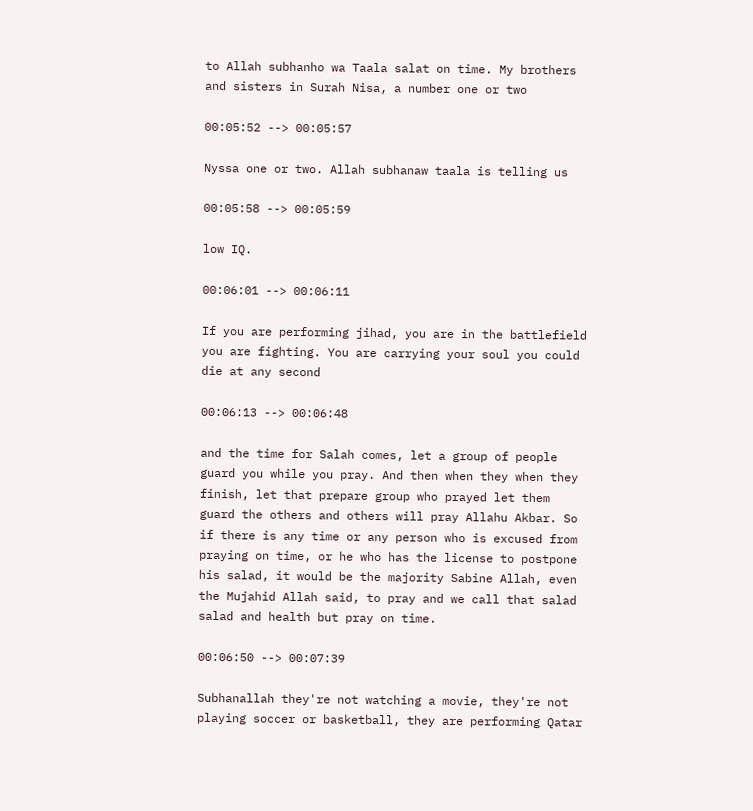to Allah subhanho wa Taala salat on time. My brothers and sisters in Surah Nisa, a number one or two

00:05:52 --> 00:05:57

Nyssa one or two. Allah subhanaw taala is telling us

00:05:58 --> 00:05:59

low IQ.

00:06:01 --> 00:06:11

If you are performing jihad, you are in the battlefield you are fighting. You are carrying your soul you could die at any second

00:06:13 --> 00:06:48

and the time for Salah comes, let a group of people guard you while you pray. And then when they when they finish, let that prepare group who prayed let them guard the others and others will pray Allahu Akbar. So if there is any time or any person who is excused from praying on time, or he who has the license to postpone his salad, it would be the majority Sabine Allah, even the Mujahid Allah said, to pray and we call that salad salad and health but pray on time.

00:06:50 --> 00:07:39

Subhanallah they're not watching a movie, they're not playing soccer or basketball, they are performing Qatar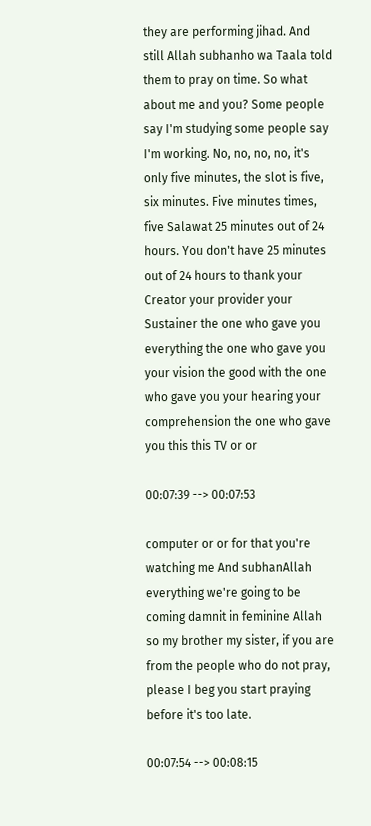they are performing jihad. And still Allah subhanho wa Taala told them to pray on time. So what about me and you? Some people say I'm studying some people say I'm working. No, no, no, no, it's only five minutes, the slot is five, six minutes. Five minutes times, five Salawat 25 minutes out of 24 hours. You don't have 25 minutes out of 24 hours to thank your Creator your provider your Sustainer the one who gave you everything the one who gave you your vision the good with the one who gave you your hearing your comprehension the one who gave you this this TV or or

00:07:39 --> 00:07:53

computer or or for that you're watching me And subhanAllah everything we're going to be coming damnit in feminine Allah so my brother my sister, if you are from the people who do not pray, please I beg you start praying before it's too late.

00:07:54 --> 00:08:15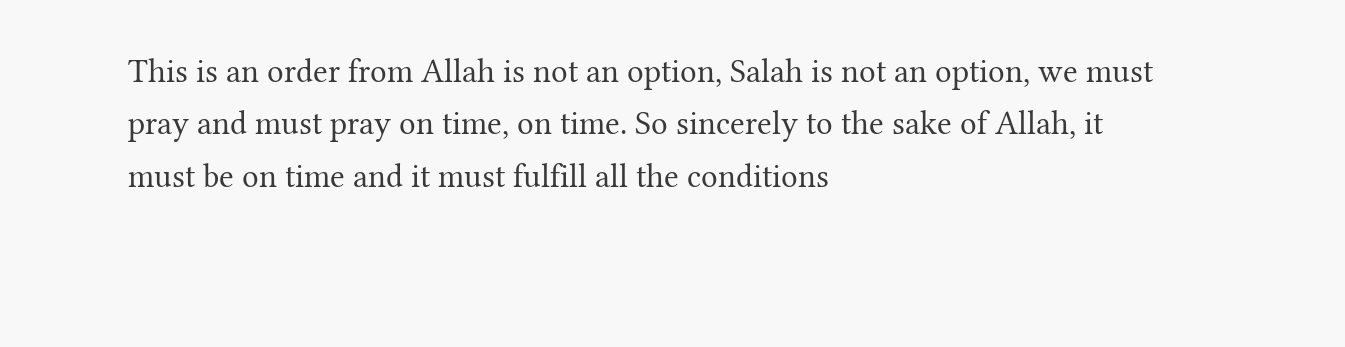This is an order from Allah is not an option, Salah is not an option, we must pray and must pray on time, on time. So sincerely to the sake of Allah, it must be on time and it must fulfill all the conditions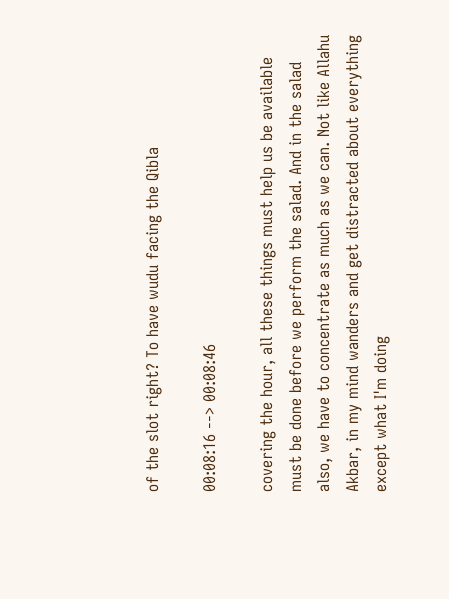of the slot right? To have wudu facing the Qibla

00:08:16 --> 00:08:46

covering the hour, all these things must help us be available must be done before we perform the salad. And in the salad also, we have to concentrate as much as we can. Not like Allahu Akbar, in my mind wanders and get distracted about everything except what I'm doing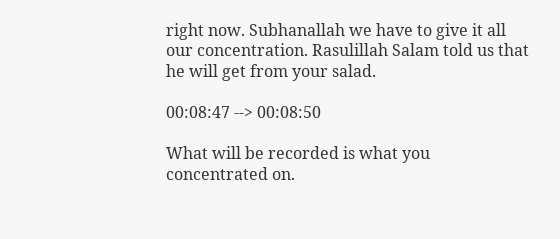right now. Subhanallah we have to give it all our concentration. Rasulillah Salam told us that he will get from your salad.

00:08:47 --> 00:08:50

What will be recorded is what you concentrated on.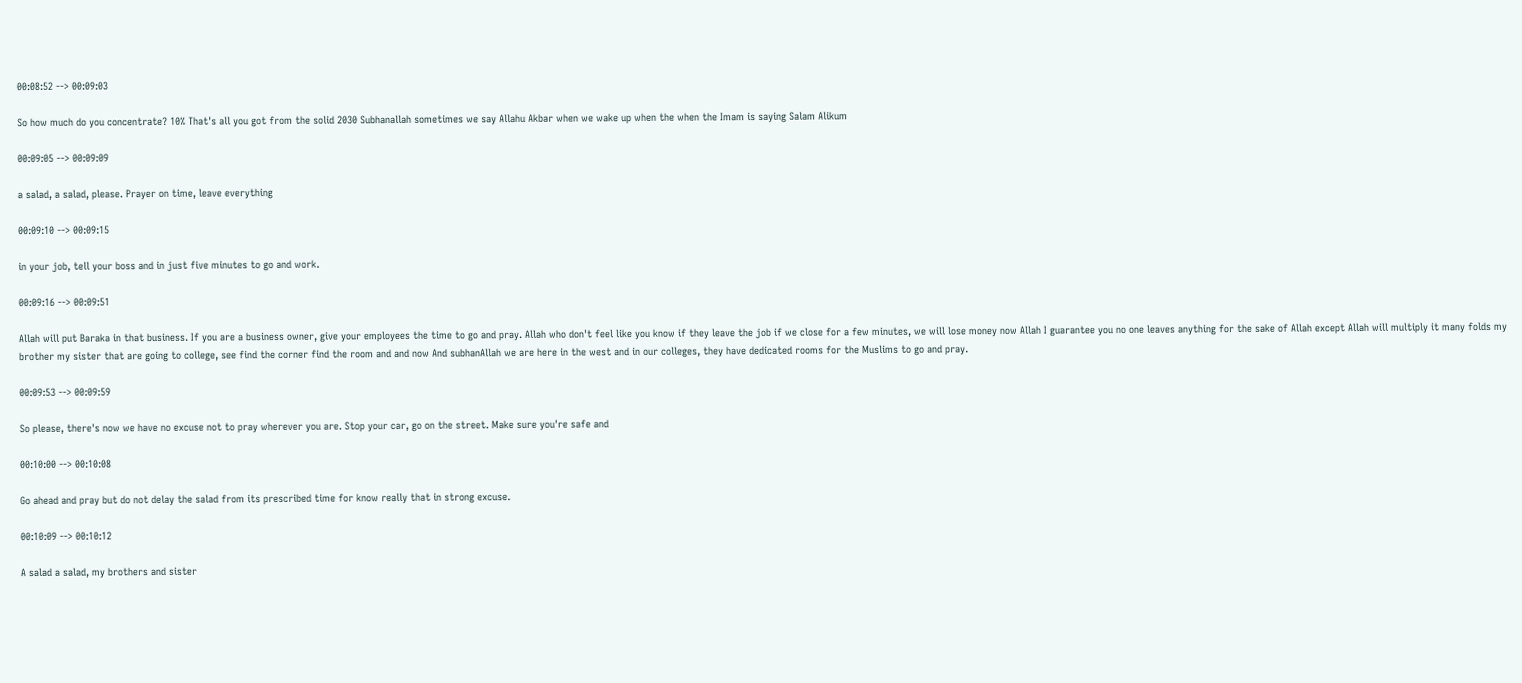00:08:52 --> 00:09:03

So how much do you concentrate? 10% That's all you got from the solid 2030 Subhanallah sometimes we say Allahu Akbar when we wake up when the when the Imam is saying Salam Alikum

00:09:05 --> 00:09:09

a salad, a salad, please. Prayer on time, leave everything

00:09:10 --> 00:09:15

in your job, tell your boss and in just five minutes to go and work.

00:09:16 --> 00:09:51

Allah will put Baraka in that business. If you are a business owner, give your employees the time to go and pray. Allah who don't feel like you know if they leave the job if we close for a few minutes, we will lose money now Allah I guarantee you no one leaves anything for the sake of Allah except Allah will multiply it many folds my brother my sister that are going to college, see find the corner find the room and and now And subhanAllah we are here in the west and in our colleges, they have dedicated rooms for the Muslims to go and pray.

00:09:53 --> 00:09:59

So please, there's now we have no excuse not to pray wherever you are. Stop your car, go on the street. Make sure you're safe and

00:10:00 --> 00:10:08

Go ahead and pray but do not delay the salad from its prescribed time for know really that in strong excuse.

00:10:09 --> 00:10:12

A salad a salad, my brothers and sister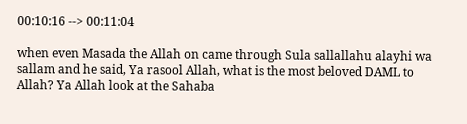00:10:16 --> 00:11:04

when even Masada the Allah on came through Sula sallallahu alayhi wa sallam and he said, Ya rasool Allah, what is the most beloved DAML to Allah? Ya Allah look at the Sahaba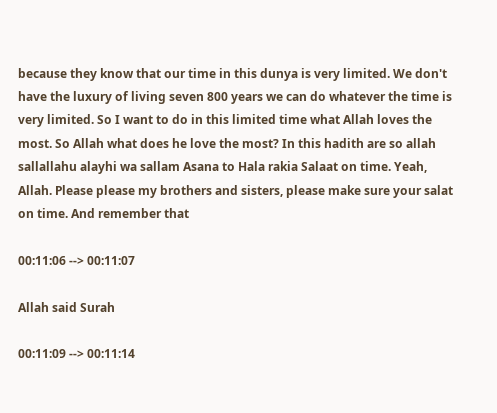because they know that our time in this dunya is very limited. We don't have the luxury of living seven 800 years we can do whatever the time is very limited. So I want to do in this limited time what Allah loves the most. So Allah what does he love the most? In this hadith are so allah sallallahu alayhi wa sallam Asana to Hala rakia Salaat on time. Yeah, Allah. Please please my brothers and sisters, please make sure your salat on time. And remember that

00:11:06 --> 00:11:07

Allah said Surah

00:11:09 --> 00:11:14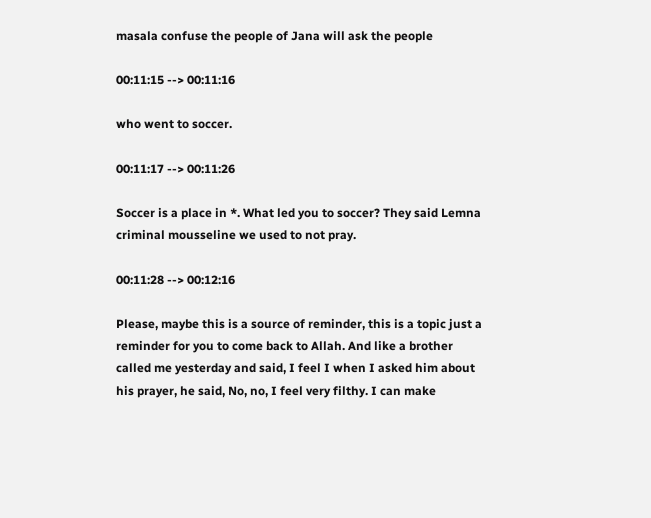masala confuse the people of Jana will ask the people

00:11:15 --> 00:11:16

who went to soccer.

00:11:17 --> 00:11:26

Soccer is a place in *. What led you to soccer? They said Lemna criminal mousseline we used to not pray.

00:11:28 --> 00:12:16

Please, maybe this is a source of reminder, this is a topic just a reminder for you to come back to Allah. And like a brother called me yesterday and said, I feel I when I asked him about his prayer, he said, No, no, I feel very filthy. I can make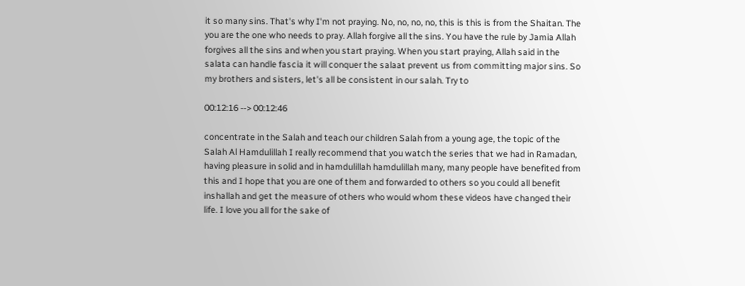it so many sins. That's why I'm not praying. No, no, no, no, this is this is from the Shaitan. The you are the one who needs to pray. Allah forgive all the sins. You have the rule by Jamia Allah forgives all the sins and when you start praying. When you start praying, Allah said in the salata can handle fascia it will conquer the salaat prevent us from committing major sins. So my brothers and sisters, let's all be consistent in our salah. Try to

00:12:16 --> 00:12:46

concentrate in the Salah and teach our children Salah from a young age, the topic of the Salah Al Hamdulillah I really recommend that you watch the series that we had in Ramadan, having pleasure in solid and in hamdulillah hamdulillah many, many people have benefited from this and I hope that you are one of them and forwarded to others so you could all benefit inshallah and get the measure of others who would whom these videos have changed their life. I love you all for the sake of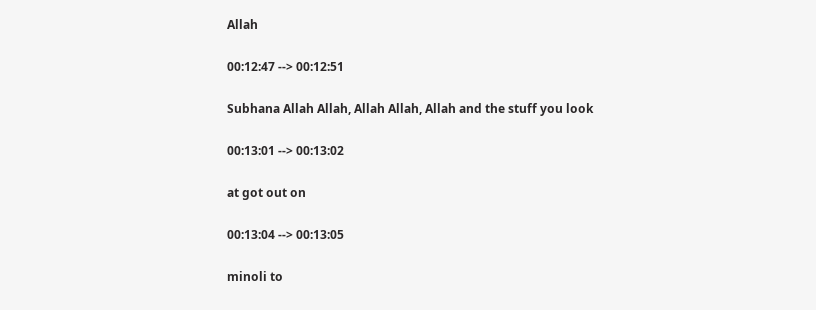Allah

00:12:47 --> 00:12:51

Subhana Allah Allah, Allah Allah, Allah and the stuff you look

00:13:01 --> 00:13:02

at got out on

00:13:04 --> 00:13:05

minoli to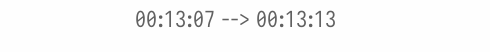00:13:07 --> 00:13:13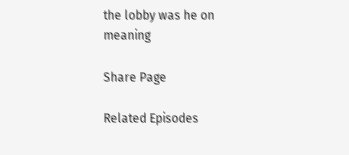the lobby was he on meaning

Share Page

Related Episodes